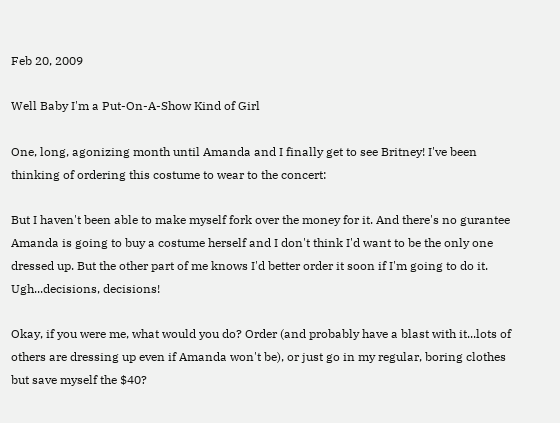Feb 20, 2009

Well Baby I'm a Put-On-A-Show Kind of Girl

One, long, agonizing month until Amanda and I finally get to see Britney! I've been thinking of ordering this costume to wear to the concert:

But I haven't been able to make myself fork over the money for it. And there's no gurantee Amanda is going to buy a costume herself and I don't think I'd want to be the only one dressed up. But the other part of me knows I'd better order it soon if I'm going to do it. Ugh...decisions, decisions!

Okay, if you were me, what would you do? Order (and probably have a blast with it...lots of others are dressing up even if Amanda won't be), or just go in my regular, boring clothes but save myself the $40?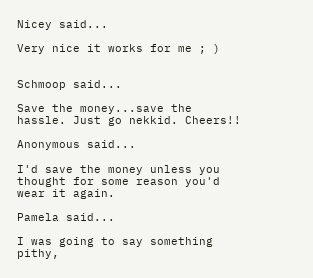Nicey said...

Very nice it works for me ; )


Schmoop said...

Save the money...save the hassle. Just go nekkid. Cheers!!

Anonymous said...

I'd save the money unless you thought for some reason you'd wear it again.

Pamela said...

I was going to say something pithy,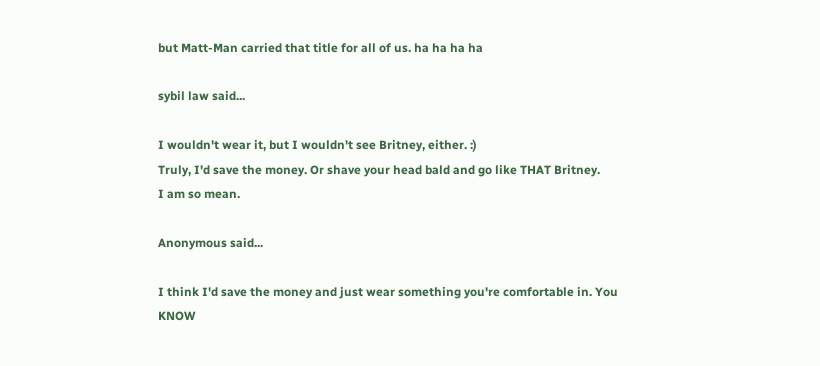but Matt-Man carried that title for all of us. ha ha ha ha

sybil law said...

I wouldn't wear it, but I wouldn't see Britney, either. :)
Truly, I'd save the money. Or shave your head bald and go like THAT Britney.
I am so mean.

Anonymous said...

I think I'd save the money and just wear something you're comfortable in. You KNOW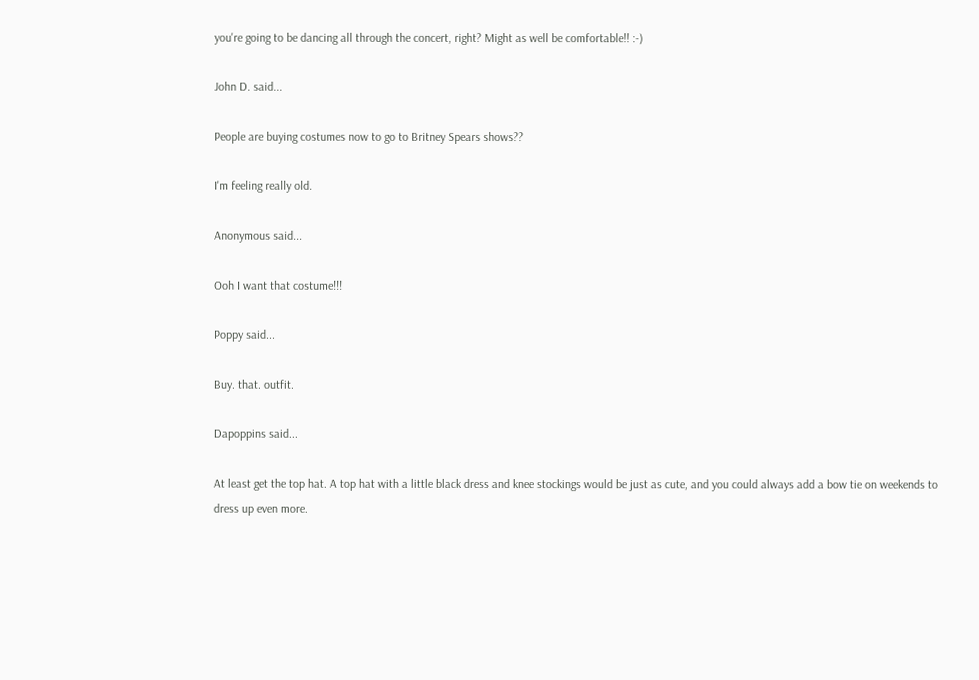you're going to be dancing all through the concert, right? Might as well be comfortable!! :-)

John D. said...

People are buying costumes now to go to Britney Spears shows??

I'm feeling really old.

Anonymous said...

Ooh I want that costume!!!

Poppy said...

Buy. that. outfit.

Dapoppins said...

At least get the top hat. A top hat with a little black dress and knee stockings would be just as cute, and you could always add a bow tie on weekends to dress up even more.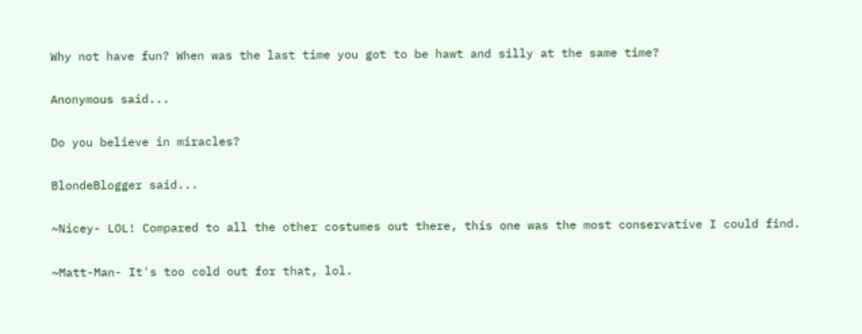Why not have fun? When was the last time you got to be hawt and silly at the same time?

Anonymous said...

Do you believe in miracles?

BlondeBlogger said...

~Nicey- LOL! Compared to all the other costumes out there, this one was the most conservative I could find.

~Matt-Man- It's too cold out for that, lol.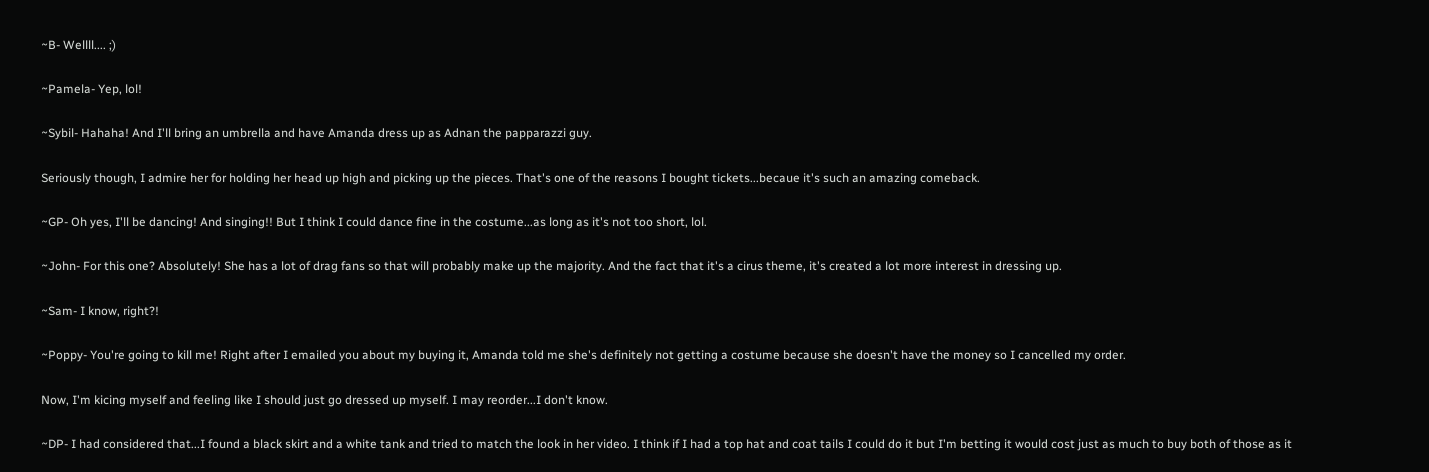~B- Wellll.... ;)

~Pamela- Yep, lol!

~Sybil- Hahaha! And I'll bring an umbrella and have Amanda dress up as Adnan the papparazzi guy.

Seriously though, I admire her for holding her head up high and picking up the pieces. That's one of the reasons I bought tickets...becaue it's such an amazing comeback.

~GP- Oh yes, I'll be dancing! And singing!! But I think I could dance fine in the costume...as long as it's not too short, lol.

~John- For this one? Absolutely! She has a lot of drag fans so that will probably make up the majority. And the fact that it's a cirus theme, it's created a lot more interest in dressing up.

~Sam- I know, right?!

~Poppy- You're going to kill me! Right after I emailed you about my buying it, Amanda told me she's definitely not getting a costume because she doesn't have the money so I cancelled my order.

Now, I'm kicing myself and feeling like I should just go dressed up myself. I may reorder...I don't know.

~DP- I had considered that...I found a black skirt and a white tank and tried to match the look in her video. I think if I had a top hat and coat tails I could do it but I'm betting it would cost just as much to buy both of those as it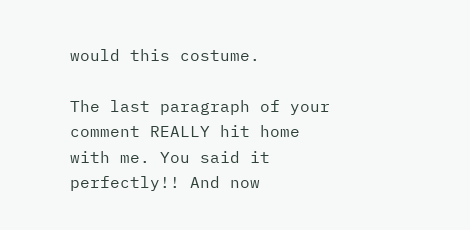would this costume.

The last paragraph of your comment REALLY hit home with me. You said it perfectly!! And now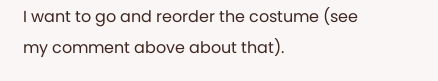I want to go and reorder the costume (see my comment above about that).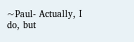~Paul- Actually, I do, but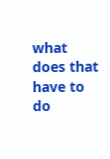what does that have to do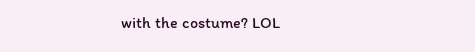with the costume? LOL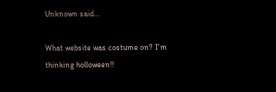Unknown said...

What website was costume on? I'm thinking holloween!!